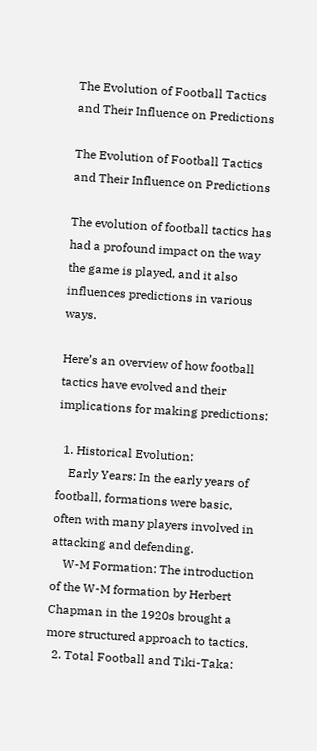The Evolution of Football Tactics and Their Influence on Predictions

The Evolution of Football Tactics and Their Influence on Predictions

The evolution of football tactics has had a profound impact on the way the game is played, and it also influences predictions in various ways.

Here’s an overview of how football tactics have evolved and their implications for making predictions:

  1. Historical Evolution:
    Early Years: In the early years of football, formations were basic, often with many players involved in attacking and defending.
    W-M Formation: The introduction of the W-M formation by Herbert Chapman in the 1920s brought a more structured approach to tactics.
  2. Total Football and Tiki-Taka: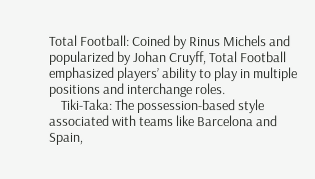Total Football: Coined by Rinus Michels and popularized by Johan Cruyff, Total Football emphasized players’ ability to play in multiple positions and interchange roles.
    Tiki-Taka: The possession-based style associated with teams like Barcelona and Spain,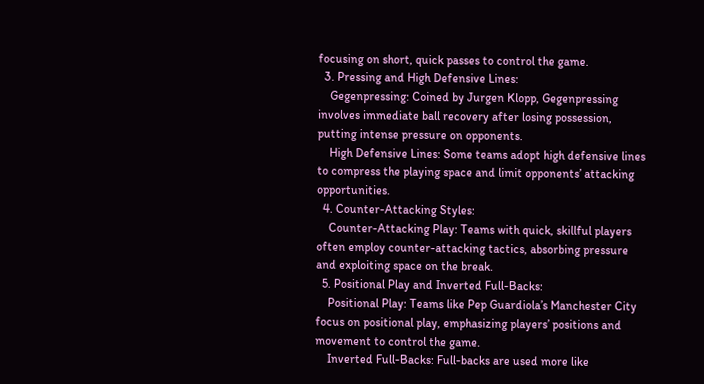focusing on short, quick passes to control the game.
  3. Pressing and High Defensive Lines:
    Gegenpressing: Coined by Jurgen Klopp, Gegenpressing involves immediate ball recovery after losing possession, putting intense pressure on opponents.
    High Defensive Lines: Some teams adopt high defensive lines to compress the playing space and limit opponents’ attacking opportunities.
  4. Counter-Attacking Styles:
    Counter-Attacking Play: Teams with quick, skillful players often employ counter-attacking tactics, absorbing pressure and exploiting space on the break.
  5. Positional Play and Inverted Full-Backs:
    Positional Play: Teams like Pep Guardiola’s Manchester City focus on positional play, emphasizing players’ positions and movement to control the game.
    Inverted Full-Backs: Full-backs are used more like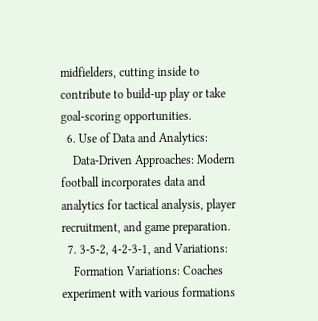midfielders, cutting inside to contribute to build-up play or take goal-scoring opportunities.
  6. Use of Data and Analytics:
    Data-Driven Approaches: Modern football incorporates data and analytics for tactical analysis, player recruitment, and game preparation.
  7. 3-5-2, 4-2-3-1, and Variations:
    Formation Variations: Coaches experiment with various formations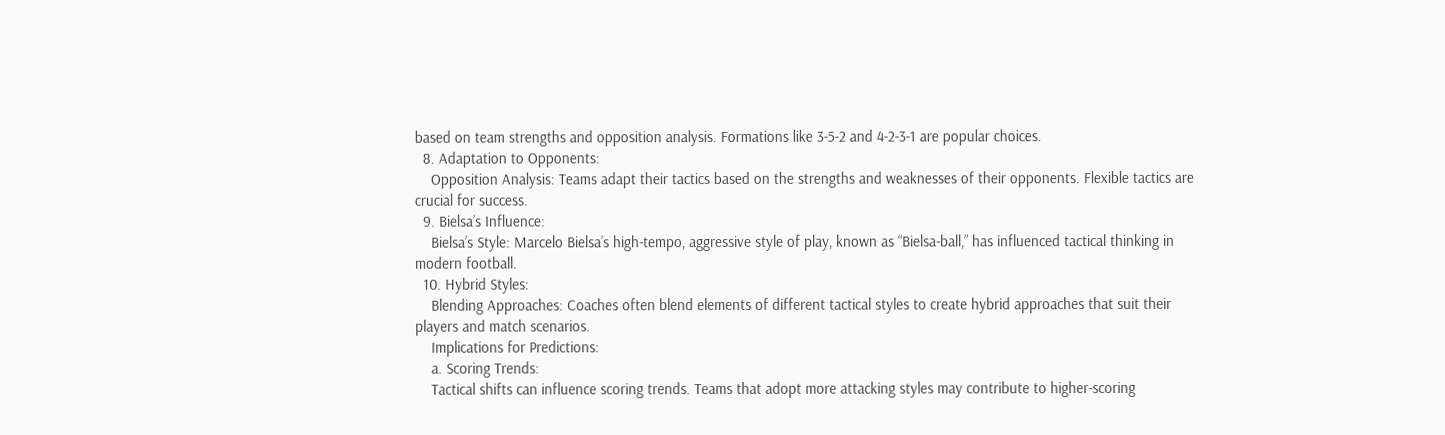based on team strengths and opposition analysis. Formations like 3-5-2 and 4-2-3-1 are popular choices.
  8. Adaptation to Opponents:
    Opposition Analysis: Teams adapt their tactics based on the strengths and weaknesses of their opponents. Flexible tactics are crucial for success.
  9. Bielsa’s Influence:
    Bielsa’s Style: Marcelo Bielsa’s high-tempo, aggressive style of play, known as “Bielsa-ball,” has influenced tactical thinking in modern football.
  10. Hybrid Styles:
    Blending Approaches: Coaches often blend elements of different tactical styles to create hybrid approaches that suit their players and match scenarios.
    Implications for Predictions:
    a. Scoring Trends:
    Tactical shifts can influence scoring trends. Teams that adopt more attacking styles may contribute to higher-scoring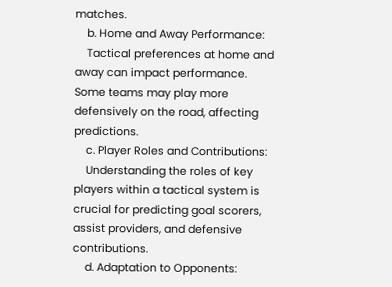matches.
    b. Home and Away Performance:
    Tactical preferences at home and away can impact performance. Some teams may play more defensively on the road, affecting predictions.
    c. Player Roles and Contributions:
    Understanding the roles of key players within a tactical system is crucial for predicting goal scorers, assist providers, and defensive contributions.
    d. Adaptation to Opponents: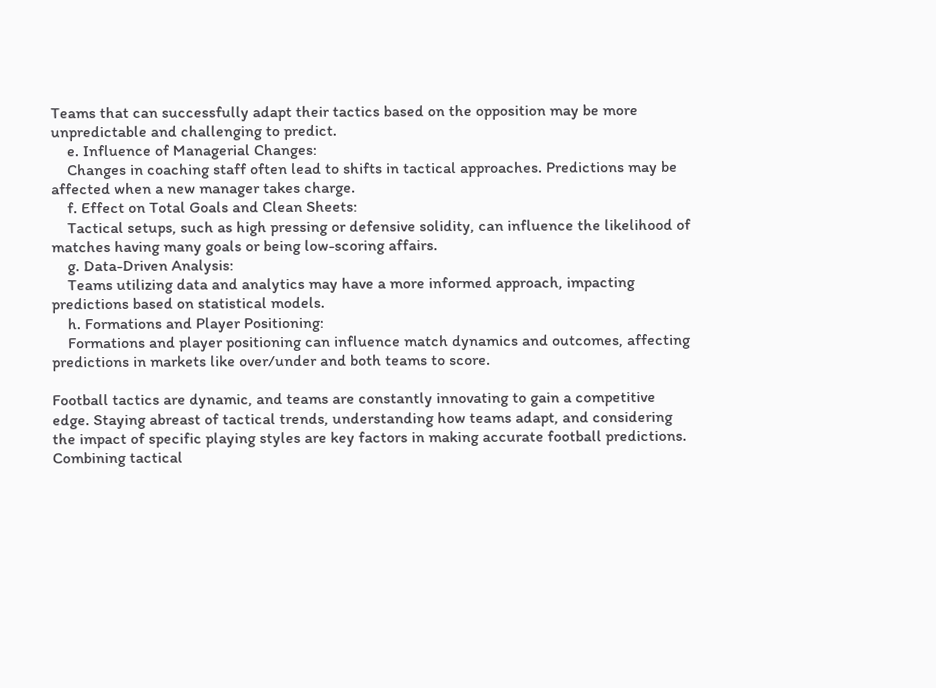Teams that can successfully adapt their tactics based on the opposition may be more unpredictable and challenging to predict.
    e. Influence of Managerial Changes:
    Changes in coaching staff often lead to shifts in tactical approaches. Predictions may be affected when a new manager takes charge.
    f. Effect on Total Goals and Clean Sheets:
    Tactical setups, such as high pressing or defensive solidity, can influence the likelihood of matches having many goals or being low-scoring affairs.
    g. Data-Driven Analysis:
    Teams utilizing data and analytics may have a more informed approach, impacting predictions based on statistical models.
    h. Formations and Player Positioning:
    Formations and player positioning can influence match dynamics and outcomes, affecting predictions in markets like over/under and both teams to score.

Football tactics are dynamic, and teams are constantly innovating to gain a competitive edge. Staying abreast of tactical trends, understanding how teams adapt, and considering the impact of specific playing styles are key factors in making accurate football predictions. Combining tactical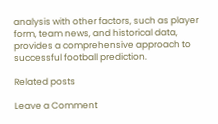analysis with other factors, such as player form, team news, and historical data, provides a comprehensive approach to successful football prediction.

Related posts

Leave a Comment